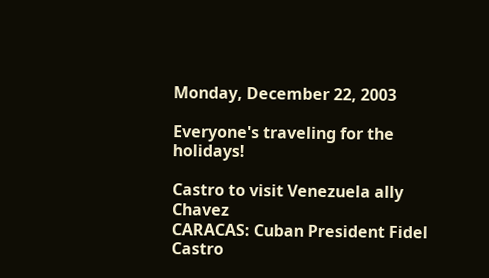Monday, December 22, 2003

Everyone's traveling for the holidays!

Castro to visit Venezuela ally Chavez
CARACAS: Cuban President Fidel Castro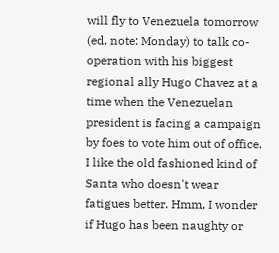will fly to Venezuela tomorrow (ed. note: Monday) to talk co-operation with his biggest regional ally Hugo Chavez at a time when the Venezuelan president is facing a campaign by foes to vote him out of office.
I like the old fashioned kind of Santa who doesn't wear fatigues better. Hmm, I wonder if Hugo has been naughty or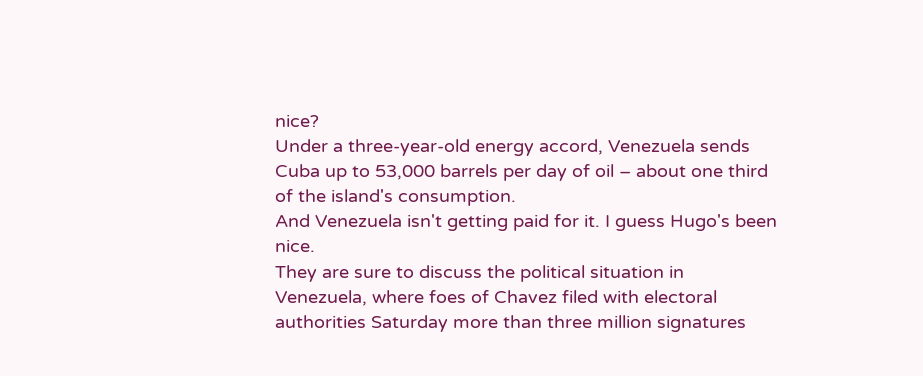nice?
Under a three-year-old energy accord, Venezuela sends Cuba up to 53,000 barrels per day of oil – about one third of the island's consumption.
And Venezuela isn't getting paid for it. I guess Hugo's been nice.
They are sure to discuss the political situation in Venezuela, where foes of Chavez filed with electoral authorities Saturday more than three million signatures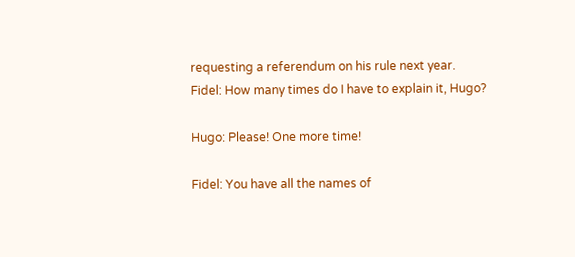requesting a referendum on his rule next year.
Fidel: How many times do I have to explain it, Hugo?

Hugo: Please! One more time!

Fidel: You have all the names of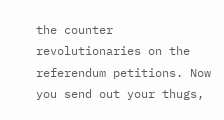the counter revolutionaries on the referendum petitions. Now you send out your thugs,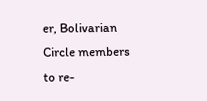er, Bolivarian Circle members to re-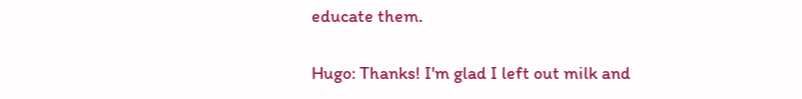educate them.

Hugo: Thanks! I'm glad I left out milk and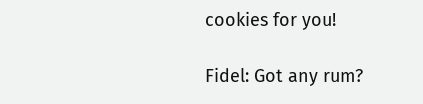cookies for you!

Fidel: Got any rum?